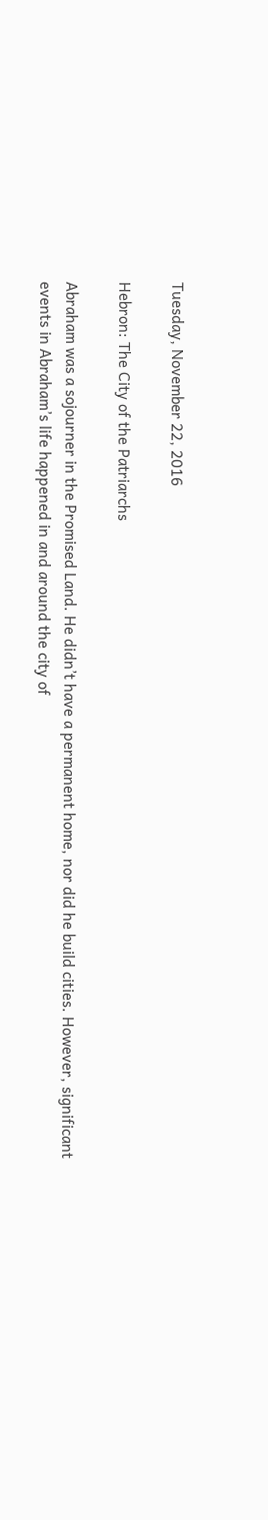Tuesday, November 22, 2016

Hebron: The City of the Patriarchs

Abraham was a sojourner in the Promised Land. He didn’t have a permanent home, nor did he build cities. However, significant events in Abraham’s life happened in and around the city of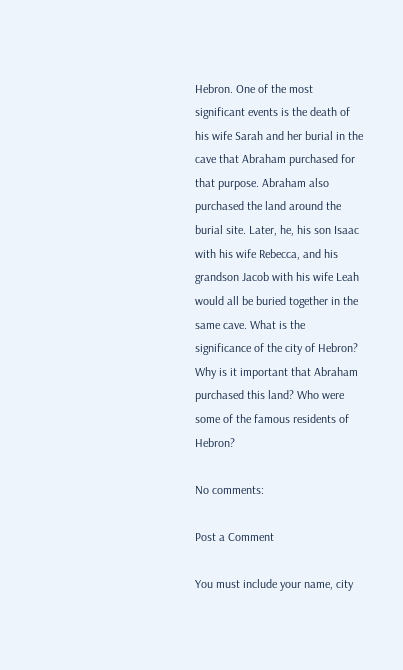Hebron. One of the most significant events is the death of his wife Sarah and her burial in the cave that Abraham purchased for that purpose. Abraham also purchased the land around the burial site. Later, he, his son Isaac with his wife Rebecca, and his grandson Jacob with his wife Leah would all be buried together in the same cave. What is the significance of the city of Hebron? Why is it important that Abraham purchased this land? Who were some of the famous residents of Hebron?

No comments:

Post a Comment

You must include your name, city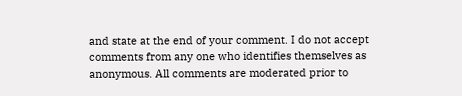and state at the end of your comment. I do not accept comments from any one who identifies themselves as anonymous. All comments are moderated prior to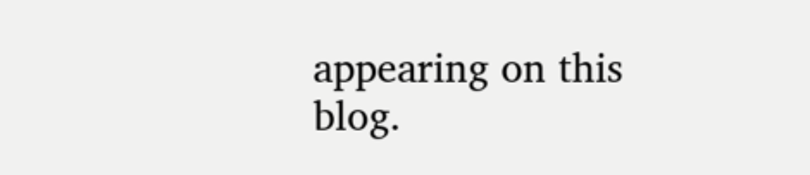appearing on this blog.